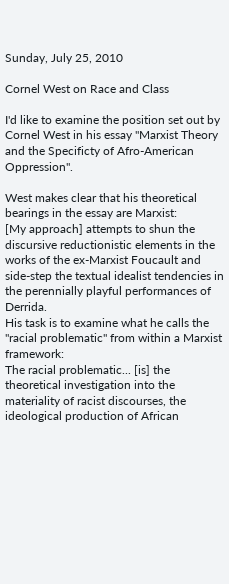Sunday, July 25, 2010

Cornel West on Race and Class

I'd like to examine the position set out by Cornel West in his essay "Marxist Theory and the Specificty of Afro-American Oppression".

West makes clear that his theoretical bearings in the essay are Marxist:
[My approach] attempts to shun the discursive reductionistic elements in the works of the ex-Marxist Foucault and side-step the textual idealist tendencies in the perennially playful performances of Derrida.
His task is to examine what he calls the "racial problematic" from within a Marxist framework:
The racial problematic... [is] the theoretical investigation into the materiality of racist discourses, the ideological production of African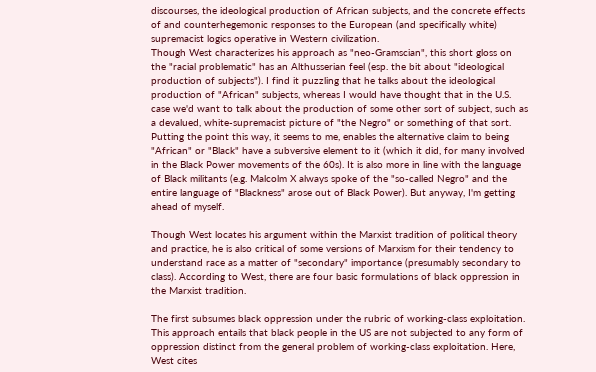discourses, the ideological production of African subjects, and the concrete effects of and counterhegemonic responses to the European (and specifically white) supremacist logics operative in Western civilization.
Though West characterizes his approach as "neo-Gramscian", this short gloss on the "racial problematic" has an Althusserian feel (esp. the bit about "ideological production of subjects"). I find it puzzling that he talks about the ideological production of "African" subjects, whereas I would have thought that in the U.S. case we'd want to talk about the production of some other sort of subject, such as a devalued, white-supremacist picture of "the Negro" or something of that sort. Putting the point this way, it seems to me, enables the alternative claim to being "African" or "Black" have a subversive element to it (which it did, for many involved in the Black Power movements of the 60s). It is also more in line with the language of Black militants (e.g. Malcolm X always spoke of the "so-called Negro" and the entire language of "Blackness" arose out of Black Power). But anyway, I'm getting ahead of myself.

Though West locates his argument within the Marxist tradition of political theory and practice, he is also critical of some versions of Marxism for their tendency to understand race as a matter of "secondary" importance (presumably secondary to class). According to West, there are four basic formulations of black oppression in the Marxist tradition.

The first subsumes black oppression under the rubric of working-class exploitation. This approach entails that black people in the US are not subjected to any form of oppression distinct from the general problem of working-class exploitation. Here, West cites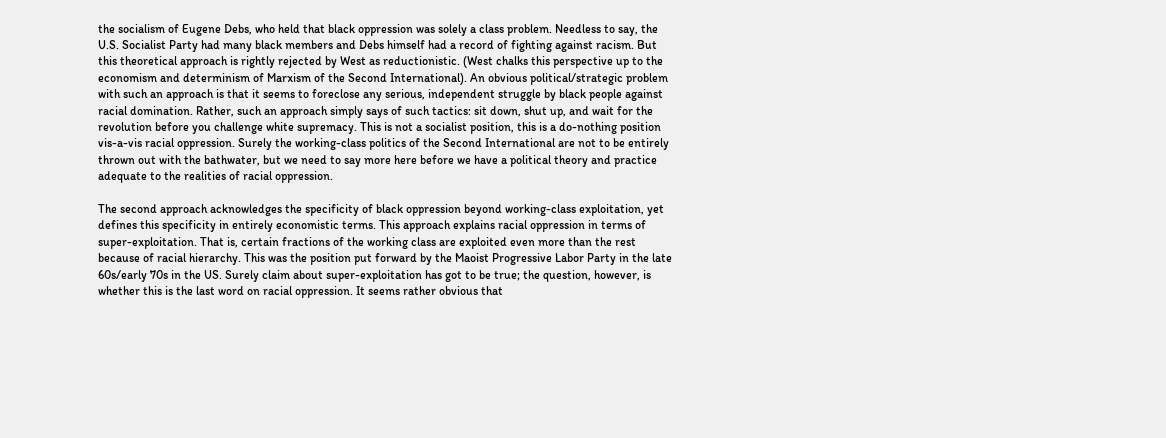the socialism of Eugene Debs, who held that black oppression was solely a class problem. Needless to say, the U.S. Socialist Party had many black members and Debs himself had a record of fighting against racism. But this theoretical approach is rightly rejected by West as reductionistic. (West chalks this perspective up to the economism and determinism of Marxism of the Second International). An obvious political/strategic problem with such an approach is that it seems to foreclose any serious, independent struggle by black people against racial domination. Rather, such an approach simply says of such tactics: sit down, shut up, and wait for the revolution before you challenge white supremacy. This is not a socialist position, this is a do-nothing position vis-a-vis racial oppression. Surely the working-class politics of the Second International are not to be entirely thrown out with the bathwater, but we need to say more here before we have a political theory and practice adequate to the realities of racial oppression.

The second approach acknowledges the specificity of black oppression beyond working-class exploitation, yet defines this specificity in entirely economistic terms. This approach explains racial oppression in terms of super-exploitation. That is, certain fractions of the working class are exploited even more than the rest because of racial hierarchy. This was the position put forward by the Maoist Progressive Labor Party in the late 60s/early 70s in the US. Surely claim about super-exploitation has got to be true; the question, however, is whether this is the last word on racial oppression. It seems rather obvious that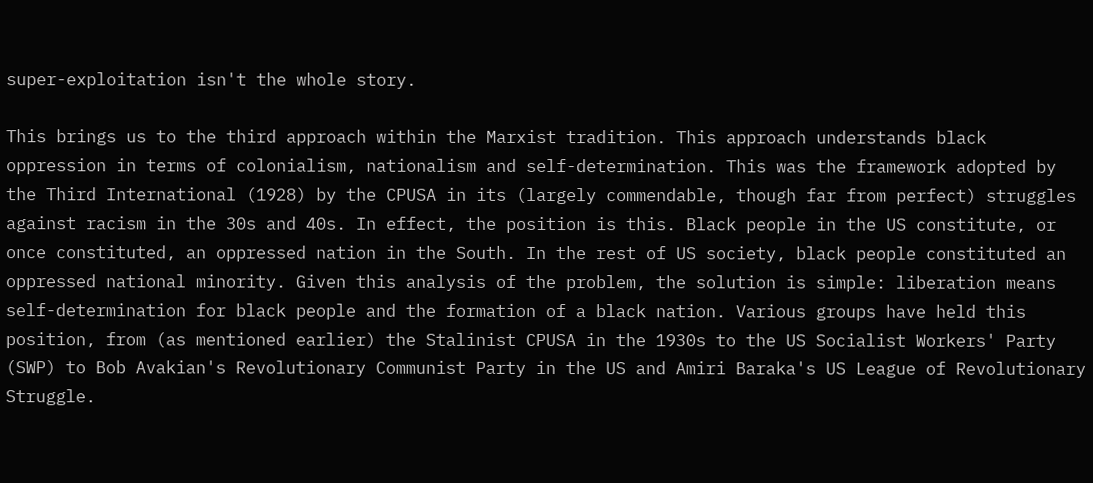super-exploitation isn't the whole story.

This brings us to the third approach within the Marxist tradition. This approach understands black oppression in terms of colonialism, nationalism and self-determination. This was the framework adopted by the Third International (1928) by the CPUSA in its (largely commendable, though far from perfect) struggles against racism in the 30s and 40s. In effect, the position is this. Black people in the US constitute, or once constituted, an oppressed nation in the South. In the rest of US society, black people constituted an oppressed national minority. Given this analysis of the problem, the solution is simple: liberation means self-determination for black people and the formation of a black nation. Various groups have held this position, from (as mentioned earlier) the Stalinist CPUSA in the 1930s to the US Socialist Workers' Party (SWP) to Bob Avakian's Revolutionary Communist Party in the US and Amiri Baraka's US League of Revolutionary Struggle.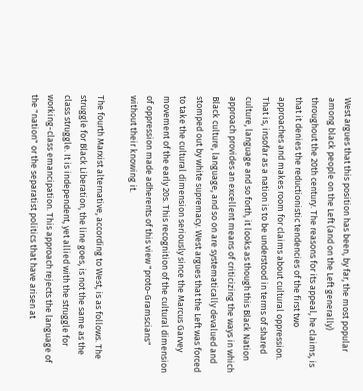West argues that this position has been, by far, the most popular among black people on the Left (and on the Left generally) throughout the 20th century. The reasons for its appeal, he claims, is that it denies the reductionistic tendencies of the first two approaches and makes room for claims about cultural oppression. That is, insofar as a nation is to be understood in terms of shared culture, language and so forth, it looks as though this Black Nation approach provides an excellent means of criticizing the ways in which Black culture, language, and so on are systematically devalued and stomped out by white supremacy. West argues that the Left was forced to take the cultural dimension seriously since the Marcus Garvey movement of the early 20s. This recognition of the cultural dimension of oppression made adherents of this view "proto-Gramscians" without their knowing it.

The fourth Marxist alternative, according to West, is as follows. The struggle for Black Liberation, the line goes, is not the same as the class struggle. It is independent, yet allied with the struggle for working-class emancipation. This approach rejects the language of the "nation" or the separatist politics that have arisen at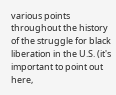various points throughout the history of the struggle for black liberation in the U.S. (it's important to point out here,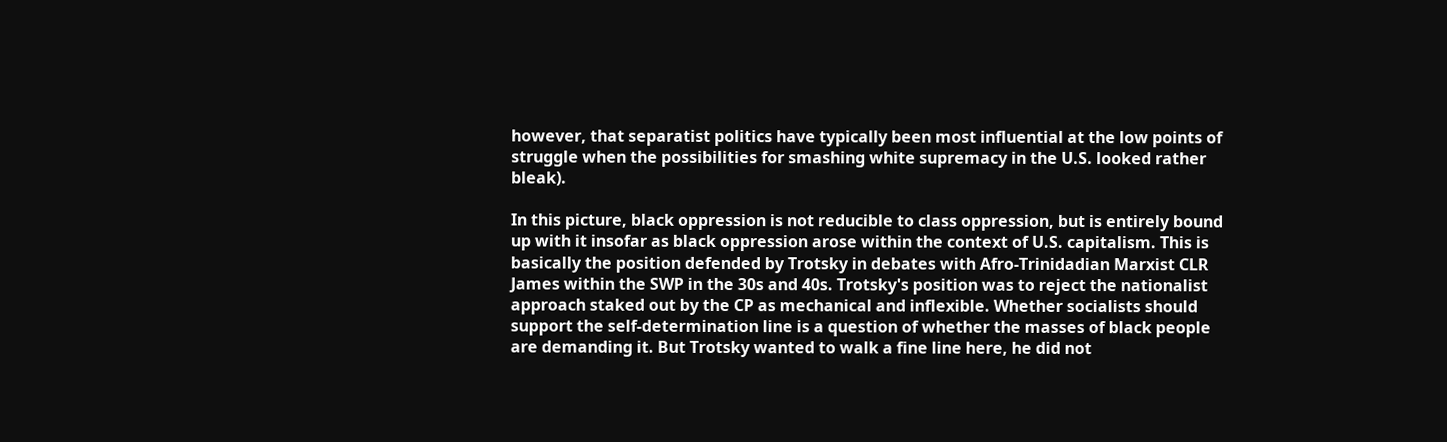however, that separatist politics have typically been most influential at the low points of struggle when the possibilities for smashing white supremacy in the U.S. looked rather bleak).

In this picture, black oppression is not reducible to class oppression, but is entirely bound up with it insofar as black oppression arose within the context of U.S. capitalism. This is basically the position defended by Trotsky in debates with Afro-Trinidadian Marxist CLR James within the SWP in the 30s and 40s. Trotsky's position was to reject the nationalist approach staked out by the CP as mechanical and inflexible. Whether socialists should support the self-determination line is a question of whether the masses of black people are demanding it. But Trotsky wanted to walk a fine line here, he did not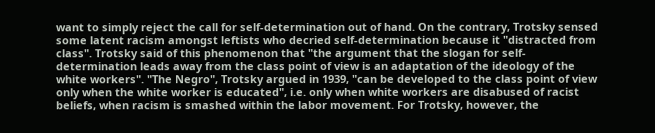want to simply reject the call for self-determination out of hand. On the contrary, Trotsky sensed some latent racism amongst leftists who decried self-determination because it "distracted from class". Trotsky said of this phenomenon that "the argument that the slogan for self-determination leads away from the class point of view is an adaptation of the ideology of the white workers". "The Negro", Trotsky argued in 1939, "can be developed to the class point of view only when the white worker is educated", i.e. only when white workers are disabused of racist beliefs, when racism is smashed within the labor movement. For Trotsky, however, the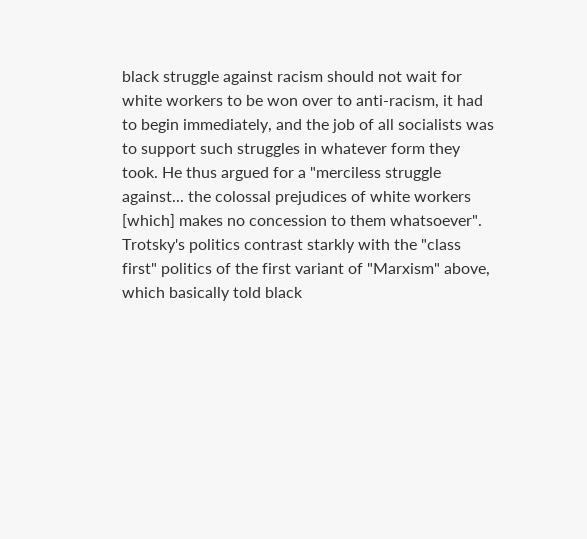black struggle against racism should not wait for white workers to be won over to anti-racism, it had to begin immediately, and the job of all socialists was to support such struggles in whatever form they took. He thus argued for a "merciless struggle against... the colossal prejudices of white workers [which] makes no concession to them whatsoever". Trotsky's politics contrast starkly with the "class first" politics of the first variant of "Marxism" above, which basically told black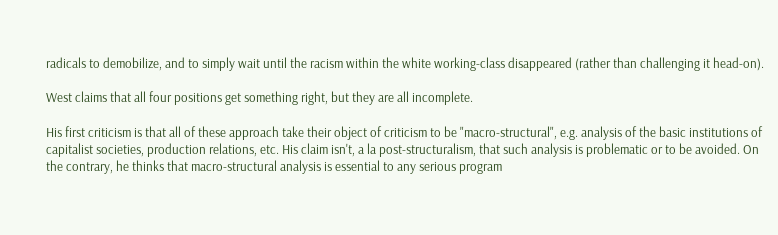radicals to demobilize, and to simply wait until the racism within the white working-class disappeared (rather than challenging it head-on).

West claims that all four positions get something right, but they are all incomplete.

His first criticism is that all of these approach take their object of criticism to be "macro-structural", e.g. analysis of the basic institutions of capitalist societies, production relations, etc. His claim isn't, a la post-structuralism, that such analysis is problematic or to be avoided. On the contrary, he thinks that macro-structural analysis is essential to any serious program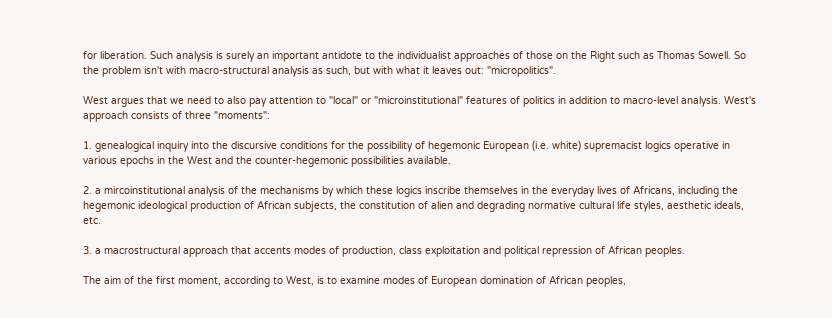for liberation. Such analysis is surely an important antidote to the individualist approaches of those on the Right such as Thomas Sowell. So the problem isn't with macro-structural analysis as such, but with what it leaves out: "micropolitics".

West argues that we need to also pay attention to "local" or "microinstitutional" features of politics in addition to macro-level analysis. West's approach consists of three "moments":

1. genealogical inquiry into the discursive conditions for the possibility of hegemonic European (i.e. white) supremacist logics operative in various epochs in the West and the counter-hegemonic possibilities available.

2. a mircoinstitutional analysis of the mechanisms by which these logics inscribe themselves in the everyday lives of Africans, including the hegemonic ideological production of African subjects, the constitution of alien and degrading normative cultural life styles, aesthetic ideals, etc.

3. a macrostructural approach that accents modes of production, class exploitation and political repression of African peoples.

The aim of the first moment, according to West, is to examine modes of European domination of African peoples,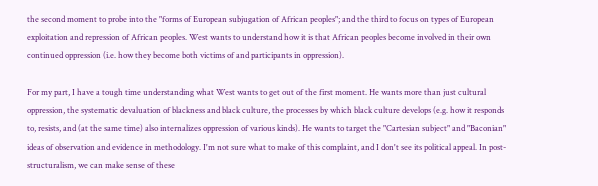the second moment to probe into the "forms of European subjugation of African peoples"; and the third to focus on types of European exploitation and repression of African peoples. West wants to understand how it is that African peoples become involved in their own continued oppression (i.e. how they become both victims of and participants in oppression).

For my part, I have a tough time understanding what West wants to get out of the first moment. He wants more than just cultural oppression, the systematic devaluation of blackness and black culture, the processes by which black culture develops (e.g. how it responds to, resists, and (at the same time) also internalizes oppression of various kinds). He wants to target the "Cartesian subject" and "Baconian" ideas of observation and evidence in methodology. I'm not sure what to make of this complaint, and I don't see its political appeal. In post-structuralism, we can make sense of these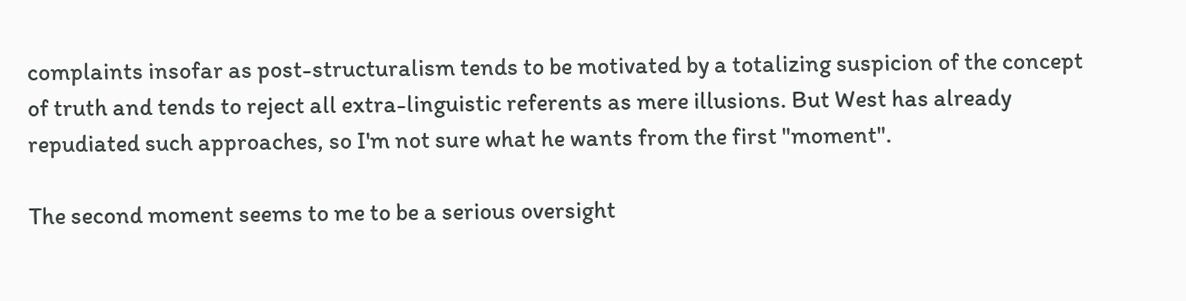complaints insofar as post-structuralism tends to be motivated by a totalizing suspicion of the concept of truth and tends to reject all extra-linguistic referents as mere illusions. But West has already repudiated such approaches, so I'm not sure what he wants from the first "moment".

The second moment seems to me to be a serious oversight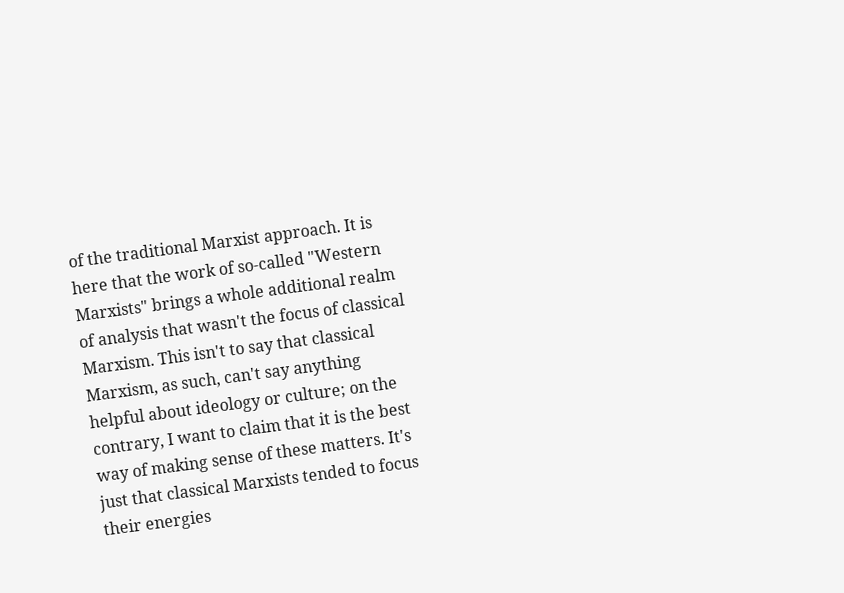of the traditional Marxist approach. It is here that the work of so-called "Western Marxists" brings a whole additional realm of analysis that wasn't the focus of classical Marxism. This isn't to say that classical Marxism, as such, can't say anything helpful about ideology or culture; on the contrary, I want to claim that it is the best way of making sense of these matters. It's just that classical Marxists tended to focus their energies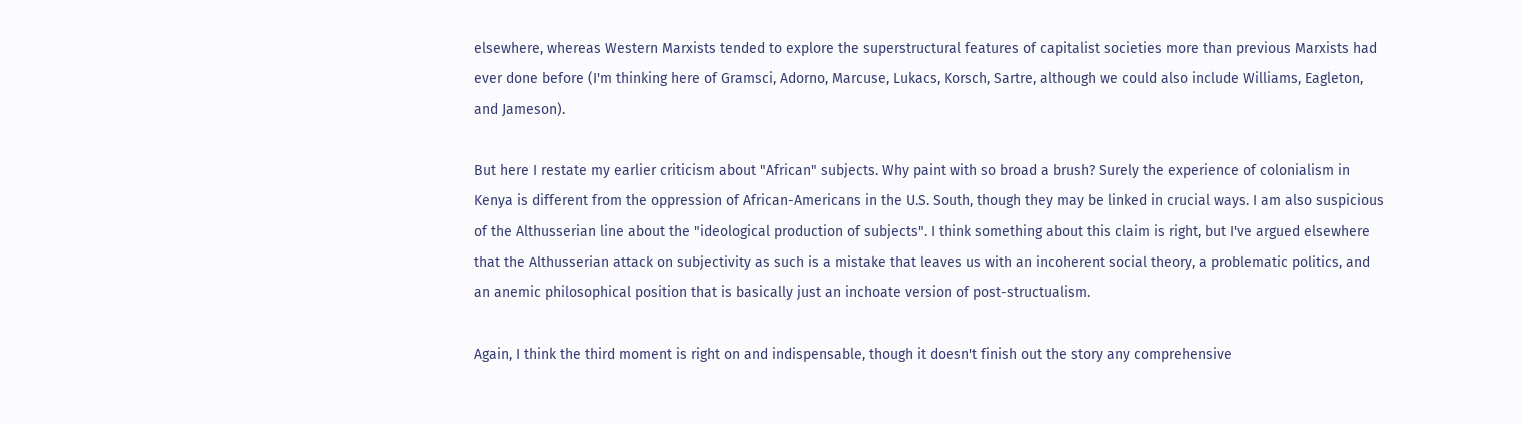elsewhere, whereas Western Marxists tended to explore the superstructural features of capitalist societies more than previous Marxists had ever done before (I'm thinking here of Gramsci, Adorno, Marcuse, Lukacs, Korsch, Sartre, although we could also include Williams, Eagleton, and Jameson).

But here I restate my earlier criticism about "African" subjects. Why paint with so broad a brush? Surely the experience of colonialism in Kenya is different from the oppression of African-Americans in the U.S. South, though they may be linked in crucial ways. I am also suspicious of the Althusserian line about the "ideological production of subjects". I think something about this claim is right, but I've argued elsewhere that the Althusserian attack on subjectivity as such is a mistake that leaves us with an incoherent social theory, a problematic politics, and an anemic philosophical position that is basically just an inchoate version of post-structualism.

Again, I think the third moment is right on and indispensable, though it doesn't finish out the story any comprehensive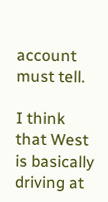account must tell.

I think that West is basically driving at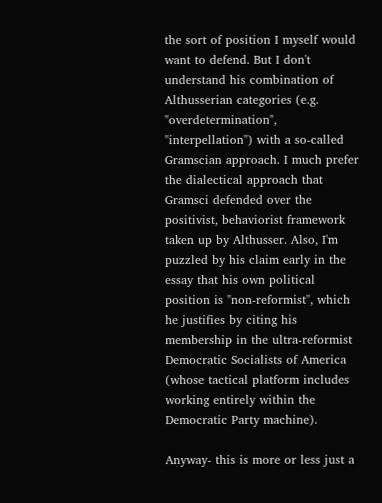the sort of position I myself would want to defend. But I don't understand his combination of Althusserian categories (e.g. "overdetermination", "interpellation") with a so-called Gramscian approach. I much prefer the dialectical approach that Gramsci defended over the positivist, behaviorist framework taken up by Althusser. Also, I'm puzzled by his claim early in the essay that his own political position is "non-reformist", which he justifies by citing his membership in the ultra-reformist Democratic Socialists of America (whose tactical platform includes working entirely within the Democratic Party machine).

Anyway- this is more or less just a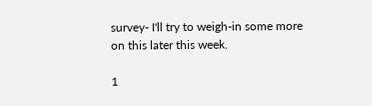survey- I'll try to weigh-in some more on this later this week.

1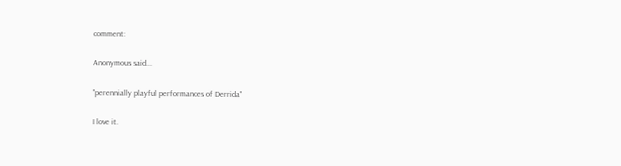comment:

Anonymous said...

"perennially playful performances of Derrida"

I love it.